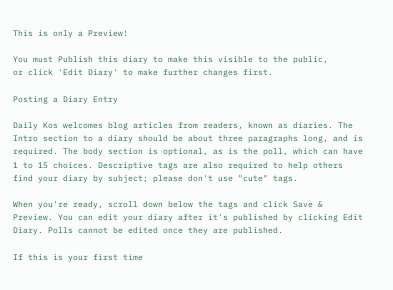This is only a Preview!

You must Publish this diary to make this visible to the public,
or click 'Edit Diary' to make further changes first.

Posting a Diary Entry

Daily Kos welcomes blog articles from readers, known as diaries. The Intro section to a diary should be about three paragraphs long, and is required. The body section is optional, as is the poll, which can have 1 to 15 choices. Descriptive tags are also required to help others find your diary by subject; please don't use "cute" tags.

When you're ready, scroll down below the tags and click Save & Preview. You can edit your diary after it's published by clicking Edit Diary. Polls cannot be edited once they are published.

If this is your first time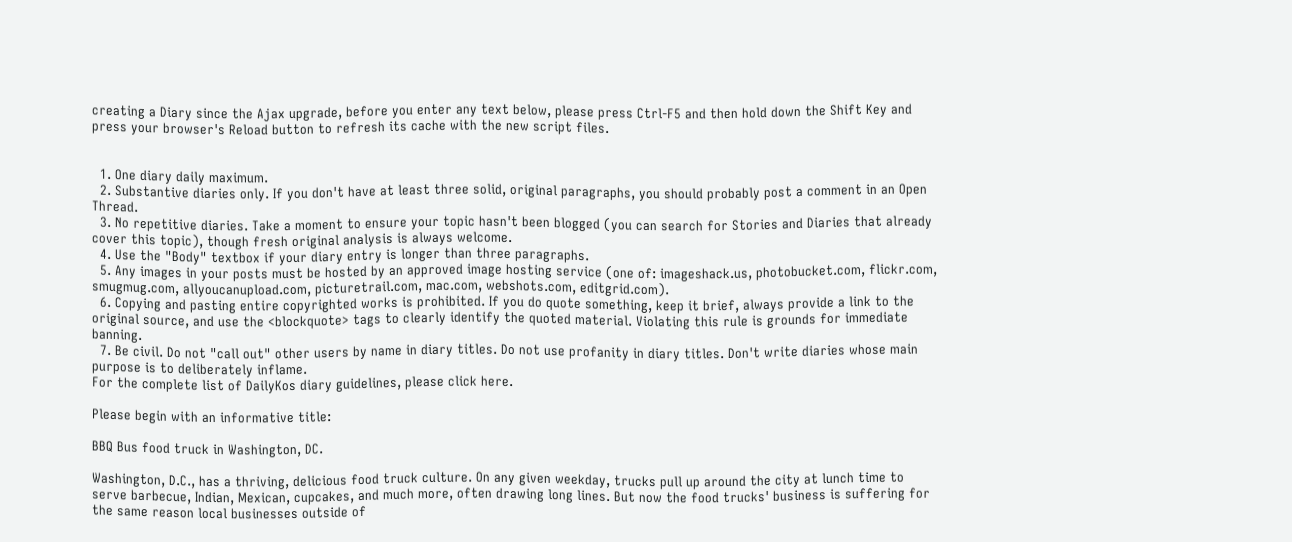creating a Diary since the Ajax upgrade, before you enter any text below, please press Ctrl-F5 and then hold down the Shift Key and press your browser's Reload button to refresh its cache with the new script files.


  1. One diary daily maximum.
  2. Substantive diaries only. If you don't have at least three solid, original paragraphs, you should probably post a comment in an Open Thread.
  3. No repetitive diaries. Take a moment to ensure your topic hasn't been blogged (you can search for Stories and Diaries that already cover this topic), though fresh original analysis is always welcome.
  4. Use the "Body" textbox if your diary entry is longer than three paragraphs.
  5. Any images in your posts must be hosted by an approved image hosting service (one of: imageshack.us, photobucket.com, flickr.com, smugmug.com, allyoucanupload.com, picturetrail.com, mac.com, webshots.com, editgrid.com).
  6. Copying and pasting entire copyrighted works is prohibited. If you do quote something, keep it brief, always provide a link to the original source, and use the <blockquote> tags to clearly identify the quoted material. Violating this rule is grounds for immediate banning.
  7. Be civil. Do not "call out" other users by name in diary titles. Do not use profanity in diary titles. Don't write diaries whose main purpose is to deliberately inflame.
For the complete list of DailyKos diary guidelines, please click here.

Please begin with an informative title:

BBQ Bus food truck in Washington, DC.

Washington, D.C., has a thriving, delicious food truck culture. On any given weekday, trucks pull up around the city at lunch time to serve barbecue, Indian, Mexican, cupcakes, and much more, often drawing long lines. But now the food trucks' business is suffering for the same reason local businesses outside of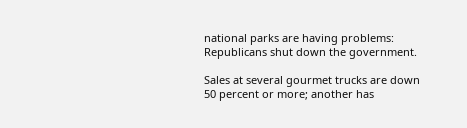national parks are having problems: Republicans shut down the government.

Sales at several gourmet trucks are down 50 percent or more; another has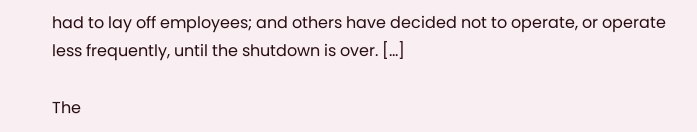had to lay off employees; and others have decided not to operate, or operate less frequently, until the shutdown is over. [...]

The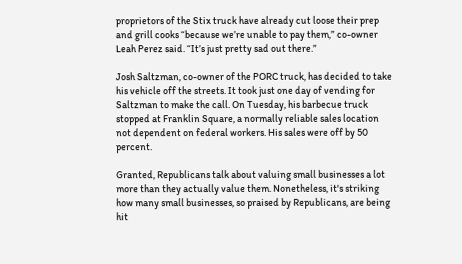proprietors of the Stix truck have already cut loose their prep and grill cooks “because we’re unable to pay them,” co-owner Leah Perez said. “It’s just pretty sad out there.”

Josh Saltzman, co-owner of the PORC truck, has decided to take his vehicle off the streets. It took just one day of vending for Saltzman to make the call. On Tuesday, his barbecue truck stopped at Franklin Square, a normally reliable sales location not dependent on federal workers. His sales were off by 50 percent.

Granted, Republicans talk about valuing small businesses a lot more than they actually value them. Nonetheless, it's striking how many small businesses, so praised by Republicans, are being hit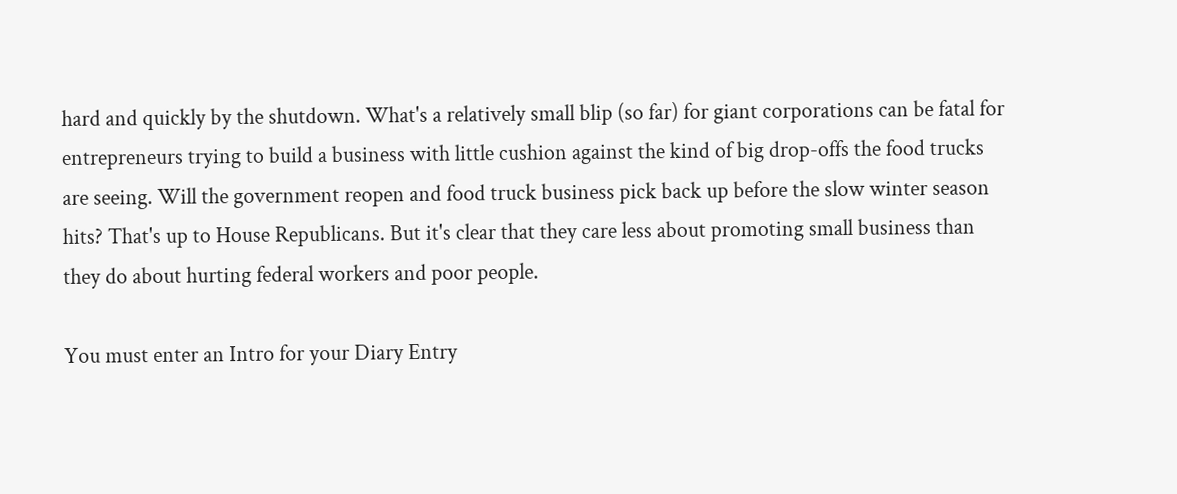hard and quickly by the shutdown. What's a relatively small blip (so far) for giant corporations can be fatal for entrepreneurs trying to build a business with little cushion against the kind of big drop-offs the food trucks are seeing. Will the government reopen and food truck business pick back up before the slow winter season hits? That's up to House Republicans. But it's clear that they care less about promoting small business than they do about hurting federal workers and poor people.

You must enter an Intro for your Diary Entry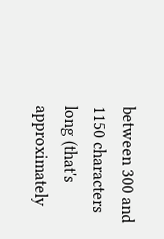between 300 and 1150 characters long (that's approximately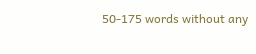50-175 words without any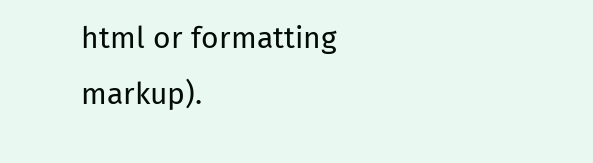html or formatting markup).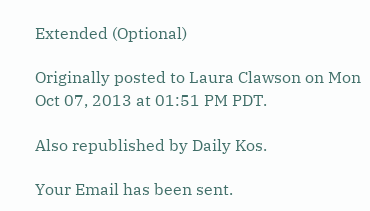Extended (Optional)

Originally posted to Laura Clawson on Mon Oct 07, 2013 at 01:51 PM PDT.

Also republished by Daily Kos.

Your Email has been sent.